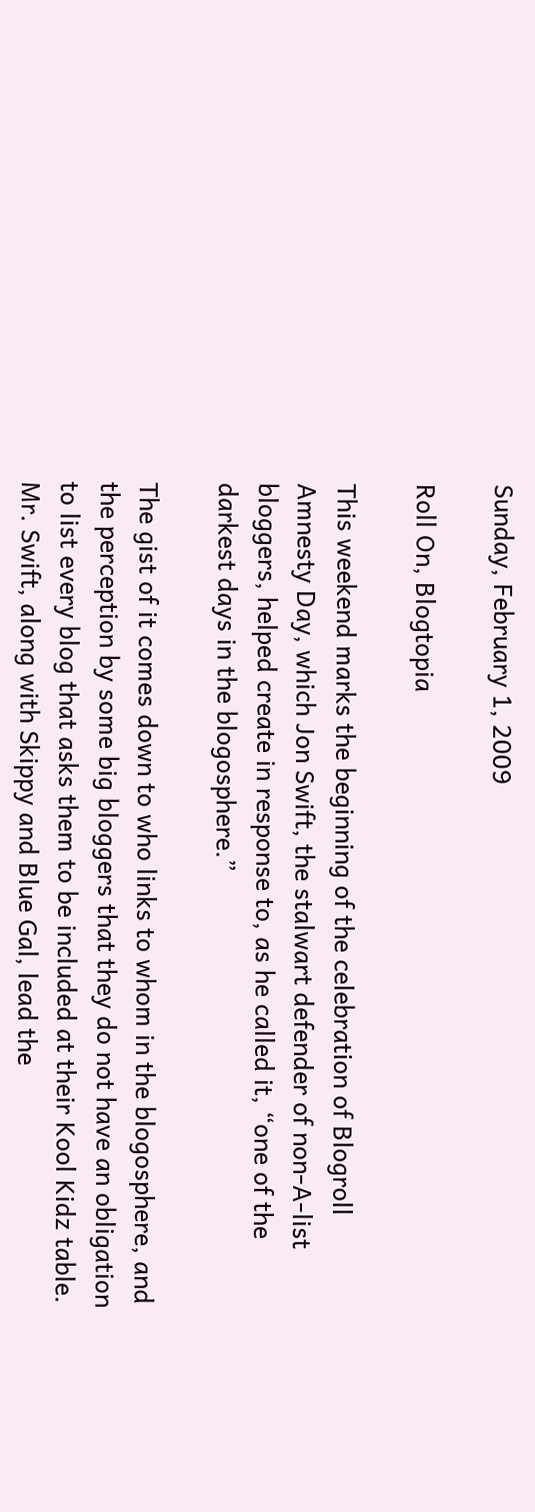Sunday, February 1, 2009

Roll On, Blogtopia

This weekend marks the beginning of the celebration of Blogroll Amnesty Day, which Jon Swift, the stalwart defender of non-A-list bloggers, helped create in response to, as he called it, “one of the darkest days in the blogosphere.”

The gist of it comes down to who links to whom in the blogosphere, and the perception by some big bloggers that they do not have an obligation to list every blog that asks them to be included at their Kool Kidz table. Mr. Swift, along with Skippy and Blue Gal, lead the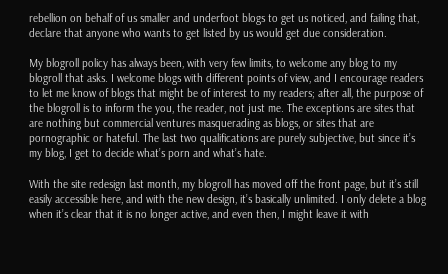rebellion on behalf of us smaller and underfoot blogs to get us noticed, and failing that, declare that anyone who wants to get listed by us would get due consideration.

My blogroll policy has always been, with very few limits, to welcome any blog to my blogroll that asks. I welcome blogs with different points of view, and I encourage readers to let me know of blogs that might be of interest to my readers; after all, the purpose of the blogroll is to inform the you, the reader, not just me. The exceptions are sites that are nothing but commercial ventures masquerading as blogs, or sites that are pornographic or hateful. The last two qualifications are purely subjective, but since it’s my blog, I get to decide what’s porn and what’s hate.

With the site redesign last month, my blogroll has moved off the front page, but it’s still easily accessible here, and with the new design, it’s basically unlimited. I only delete a blog when it’s clear that it is no longer active, and even then, I might leave it with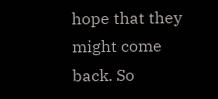hope that they might come back. So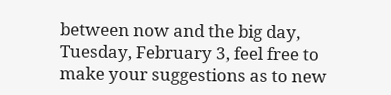between now and the big day, Tuesday, February 3, feel free to make your suggestions as to new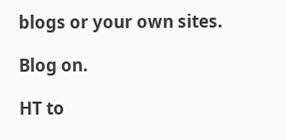blogs or your own sites.

Blog on.

HT to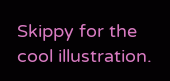Skippy for the cool illustration.